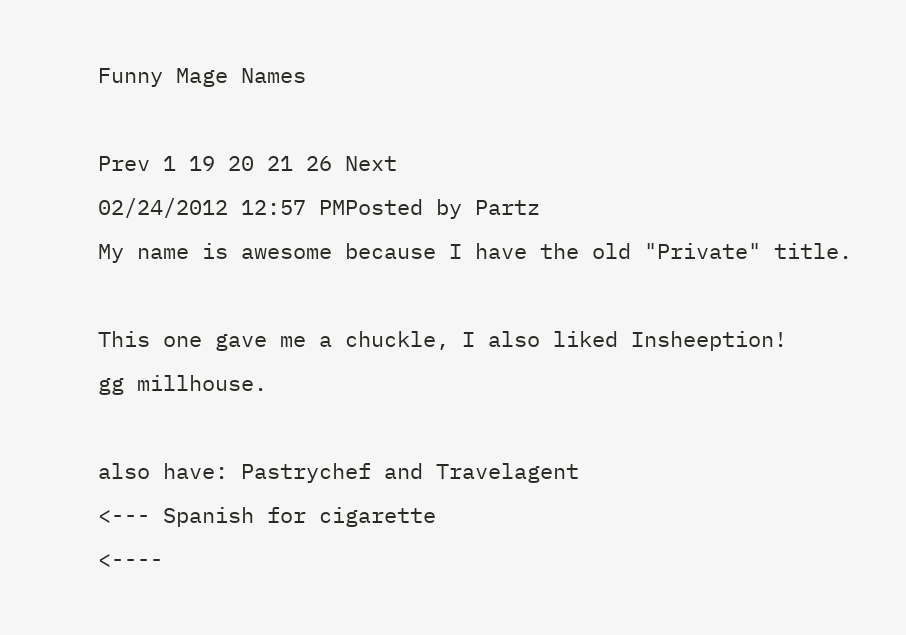Funny Mage Names

Prev 1 19 20 21 26 Next
02/24/2012 12:57 PMPosted by Partz
My name is awesome because I have the old "Private" title.

This one gave me a chuckle, I also liked Insheeption!
gg millhouse.

also have: Pastrychef and Travelagent
<--- Spanish for cigarette
<----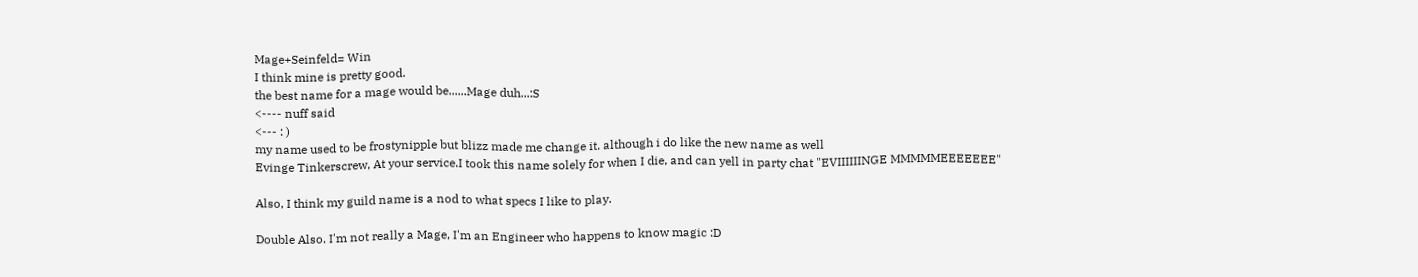Mage+Seinfeld= Win
I think mine is pretty good.
the best name for a mage would be......Mage duh...:S
<---- nuff said
<--- : )
my name used to be frostynipple but blizz made me change it. although i do like the new name as well
Evinge Tinkerscrew, At your service.I took this name solely for when I die, and can yell in party chat "EVIIIIIINGE MMMMMEEEEEEE"

Also, I think my guild name is a nod to what specs I like to play.

Double Also. I'm not really a Mage, I'm an Engineer who happens to know magic :D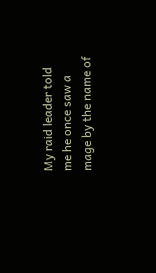My raid leader told me he once saw a mage by the name of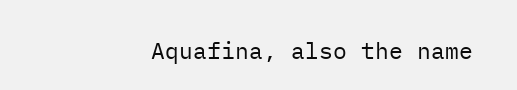Aquafina, also the name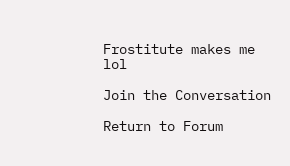Frostitute makes me lol

Join the Conversation

Return to Forum